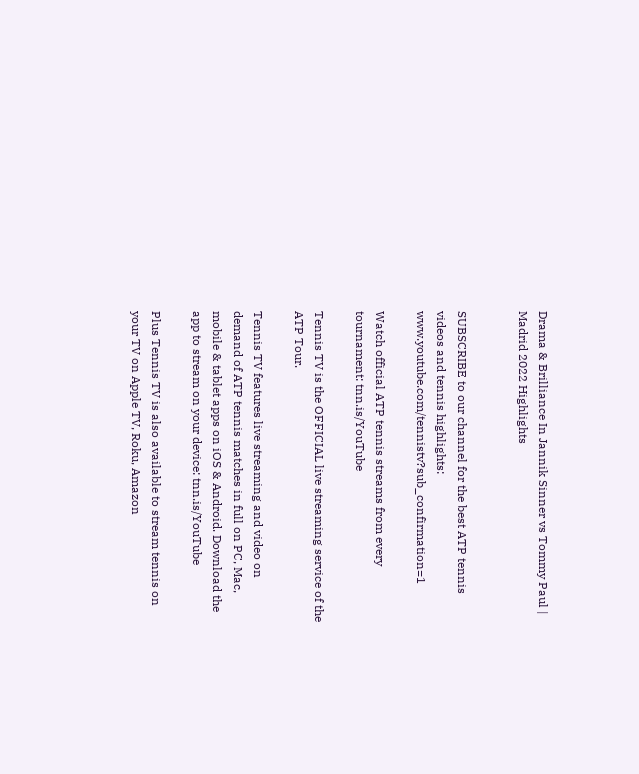Drama & Brilliance In Jannik Sinner vs Tommy Paul | Madrid 2022 Highlights


SUBSCRIBE to our channel for the best ATP tennis videos and tennis highlights: www.youtube.com/tennistv?sub_confirmation=1

Watch official ATP tennis streams from every tournament: tnn.is/YouTube

Tennis TV is the OFFICIAL live streaming service of the ATP Tour.

Tennis TV features live streaming and video on demand of ATP tennis matches in full on PC, Mac, mobile & tablet apps on iOS & Android. Download the app to stream on your device: tnn.is/YouTube

Plus Tennis TV is also available to stream tennis on your TV on Apple TV, Roku, Amazon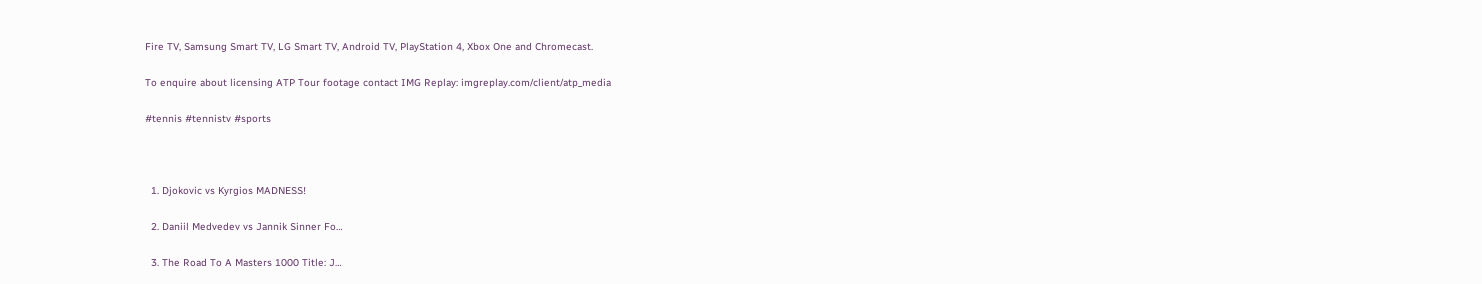Fire TV, Samsung Smart TV, LG Smart TV, Android TV, PlayStation 4, Xbox One and Chromecast.

To enquire about licensing ATP Tour footage contact IMG Replay: imgreplay.com/client/atp_media

#tennis #tennistv #sports



  1. Djokovic vs Kyrgios MADNESS!

  2. Daniil Medvedev vs Jannik Sinner Fo…

  3. The Road To A Masters 1000 Title: J…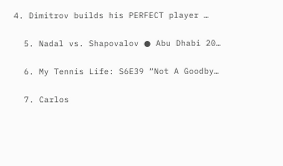4. Dimitrov builds his PERFECT player …

  5. Nadal vs. Shapovalov ● Abu Dhabi 20…

  6. My Tennis Life: S6E39 “Not A Goodby…

  7. Carlos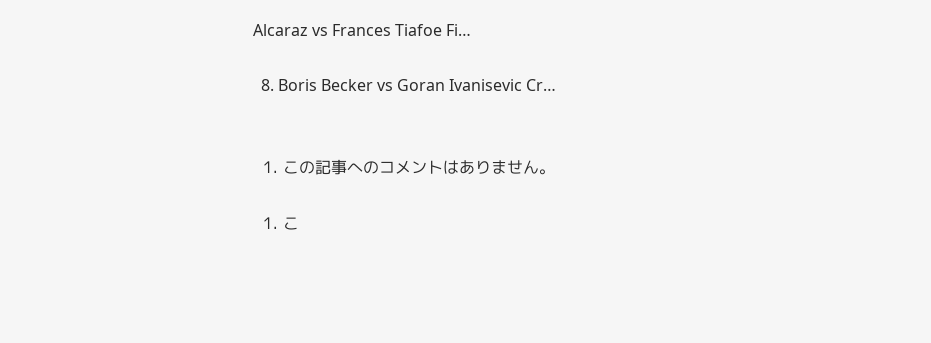Alcaraz vs Frances Tiafoe Fi…

  8. Boris Becker vs Goran Ivanisevic Cr…


  1. この記事へのコメントはありません。

  1. こ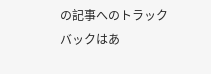の記事へのトラックバックはあ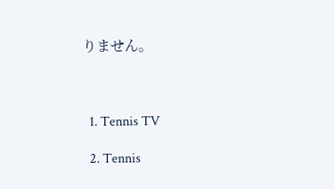りません。



  1. Tennis TV

  2. Tennis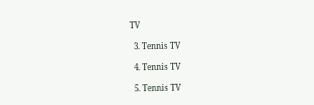TV

  3. Tennis TV

  4. Tennis TV

  5. Tennis TV